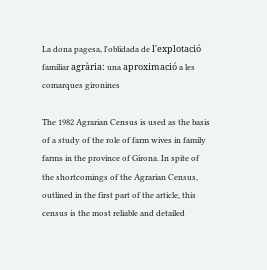La dona pagesa, l'oblidada de l'explotació familiar agrària: una aproximació a les comarques gironines

The 1982 Agrarian Census is used as the basis of a study of the role of farm wives in family farms in the province of Girona. In spite of the shortcomings of the Agrarian Census, outlined in the first part of the article, this census is the most reliable and detailed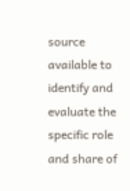source available to identify and evaluate the specific role and share of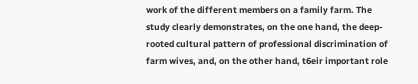work of the different members on a family farm. The study clearly demonstrates, on the one hand, the deep-rooted cultural pattern of professional discrimination of farm wives, and, on the other hand, t6eir important role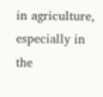in agriculture, especially in the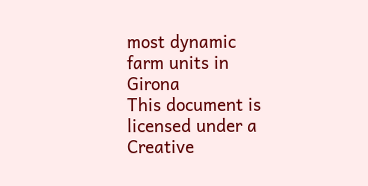most dynamic farm units in Girona
This document is licensed under a Creative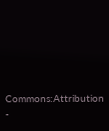Commons:Attribution -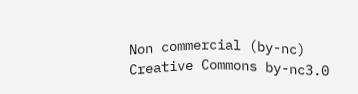Non commercial (by-nc) Creative Commons by-nc3.0